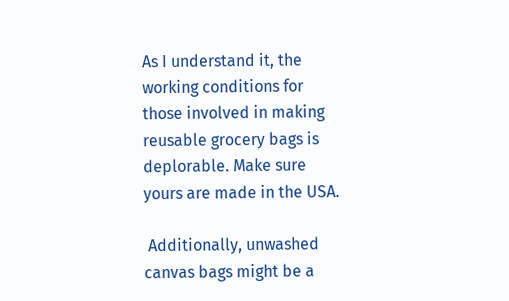As I understand it, the working conditions for those involved in making
reusable grocery bags is deplorable. Make sure yours are made in the USA.

 Additionally, unwashed canvas bags might be a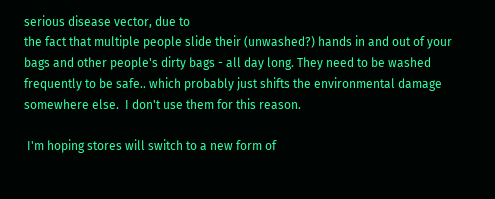serious disease vector, due to
the fact that multiple people slide their (unwashed?) hands in and out of your
bags and other people's dirty bags - all day long. They need to be washed
frequently to be safe.. which probably just shifts the environmental damage
somewhere else.  I don't use them for this reason.

 I'm hoping stores will switch to a new form of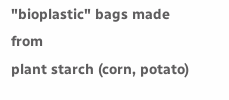"bioplastic" bags made from
plant starch (corn, potato)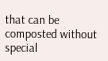that can be composted without special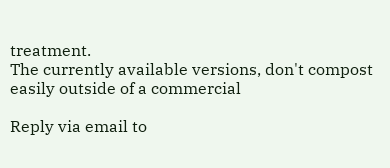treatment.
The currently available versions, don't compost easily outside of a commercial

Reply via email to